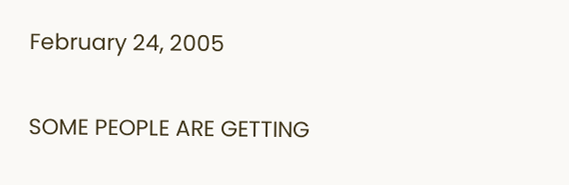February 24, 2005

SOME PEOPLE ARE GETTING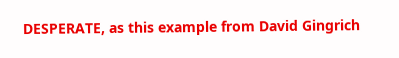DESPERATE, as this example from David Gingrich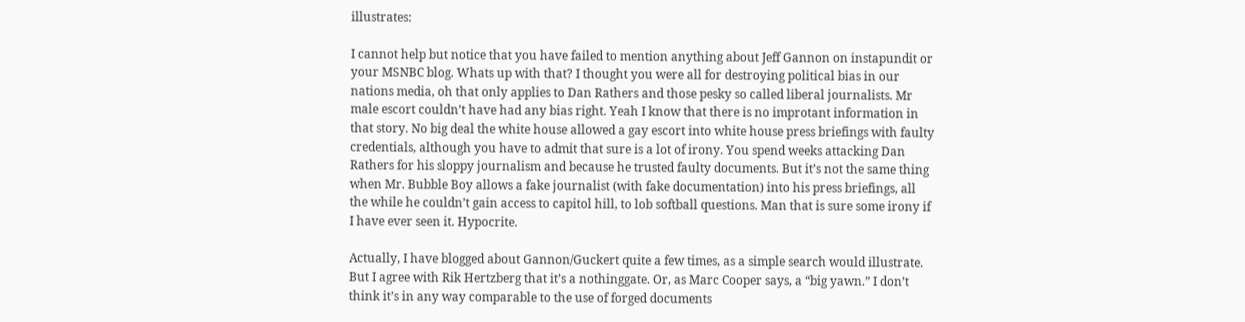illustrates:

I cannot help but notice that you have failed to mention anything about Jeff Gannon on instapundit or your MSNBC blog. Whats up with that? I thought you were all for destroying political bias in our nations media, oh that only applies to Dan Rathers and those pesky so called liberal journalists. Mr male escort couldn’t have had any bias right. Yeah I know that there is no improtant information in that story. No big deal the white house allowed a gay escort into white house press briefings with faulty credentials, although you have to admit that sure is a lot of irony. You spend weeks attacking Dan Rathers for his sloppy journalism and because he trusted faulty documents. But it’s not the same thing when Mr. Bubble Boy allows a fake journalist (with fake documentation) into his press briefings, all the while he couldn’t gain access to capitol hill, to lob softball questions. Man that is sure some irony if I have ever seen it. Hypocrite.

Actually, I have blogged about Gannon/Guckert quite a few times, as a simple search would illustrate. But I agree with Rik Hertzberg that it’s a nothinggate. Or, as Marc Cooper says, a “big yawn.” I don’t think it’s in any way comparable to the use of forged documents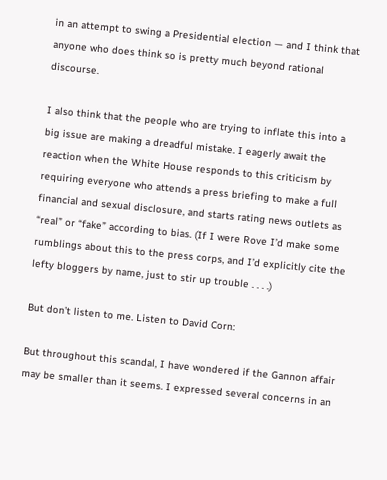in an attempt to swing a Presidential election — and I think that anyone who does think so is pretty much beyond rational discourse.

I also think that the people who are trying to inflate this into a big issue are making a dreadful mistake. I eagerly await the reaction when the White House responds to this criticism by requiring everyone who attends a press briefing to make a full financial and sexual disclosure, and starts rating news outlets as “real” or “fake” according to bias. (If I were Rove I’d make some rumblings about this to the press corps, and I’d explicitly cite the lefty bloggers by name, just to stir up trouble . . . .)

But don’t listen to me. Listen to David Corn:

But throughout this scandal, I have wondered if the Gannon affair may be smaller than it seems. I expressed several concerns in an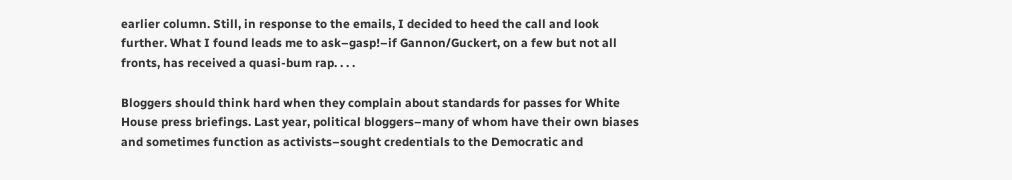earlier column. Still, in response to the emails, I decided to heed the call and look further. What I found leads me to ask–gasp!–if Gannon/Guckert, on a few but not all fronts, has received a quasi-bum rap. . . .

Bloggers should think hard when they complain about standards for passes for White House press briefings. Last year, political bloggers–many of whom have their own biases and sometimes function as activists–sought credentials to the Democratic and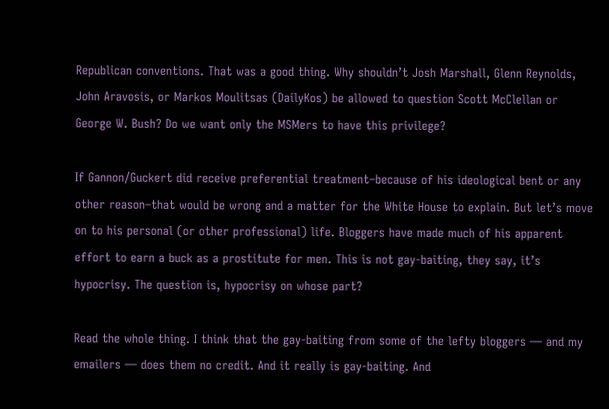Republican conventions. That was a good thing. Why shouldn’t Josh Marshall, Glenn Reynolds, John Aravosis, or Markos Moulitsas (DailyKos) be allowed to question Scott McClellan or George W. Bush? Do we want only the MSMers to have this privilege?

If Gannon/Guckert did receive preferential treatment–because of his ideological bent or any other reason–that would be wrong and a matter for the White House to explain. But let’s move on to his personal (or other professional) life. Bloggers have made much of his apparent effort to earn a buck as a prostitute for men. This is not gay-baiting, they say, it’s hypocrisy. The question is, hypocrisy on whose part?

Read the whole thing. I think that the gay-baiting from some of the lefty bloggers — and my emailers — does them no credit. And it really is gay-baiting. And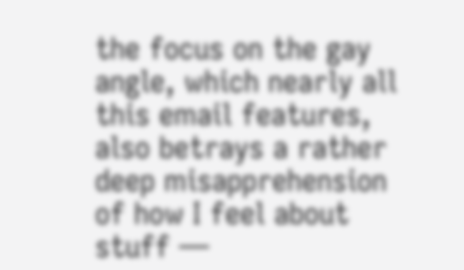the focus on the gay angle, which nearly all this email features, also betrays a rather deep misapprehension of how I feel about stuff —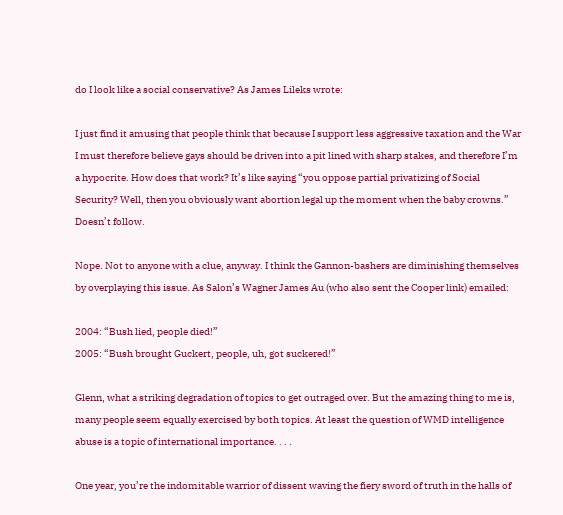do I look like a social conservative? As James Lileks wrote:

I just find it amusing that people think that because I support less aggressive taxation and the War I must therefore believe gays should be driven into a pit lined with sharp stakes, and therefore I’m a hypocrite. How does that work? It’s like saying “you oppose partial privatizing of Social Security? Well, then you obviously want abortion legal up the moment when the baby crowns.” Doesn’t follow.

Nope. Not to anyone with a clue, anyway. I think the Gannon-bashers are diminishing themselves by overplaying this issue. As Salon’s Wagner James Au (who also sent the Cooper link) emailed:

2004: “Bush lied, people died!”
2005: “Bush brought Guckert, people, uh, got suckered!”

Glenn, what a striking degradation of topics to get outraged over. But the amazing thing to me is, many people seem equally exercised by both topics. At least the question of WMD intelligence abuse is a topic of international importance. . . .

One year, you’re the indomitable warrior of dissent waving the fiery sword of truth in the halls of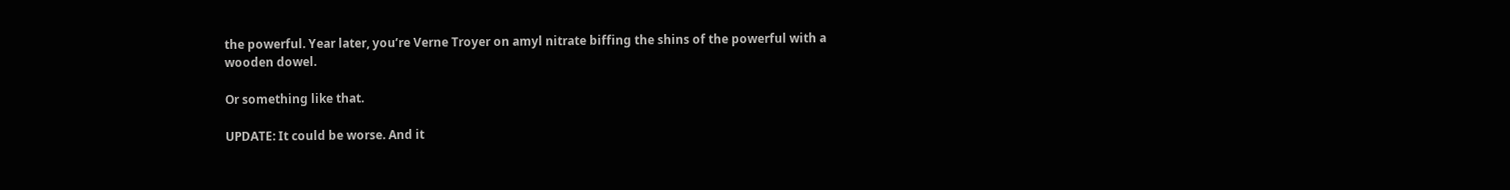the powerful. Year later, you’re Verne Troyer on amyl nitrate biffing the shins of the powerful with a wooden dowel.

Or something like that.

UPDATE: It could be worse. And it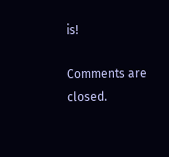is!

Comments are closed.